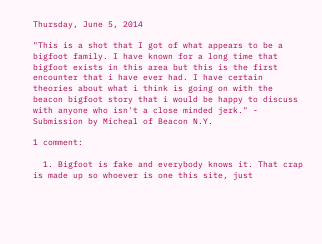Thursday, June 5, 2014

"This is a shot that I got of what appears to be a bigfoot family. I have known for a long time that bigfoot exists in this area but this is the first encounter that i have ever had. I have certain theories about what i think is going on with the beacon bigfoot story that i would be happy to discuss with anyone who isn't a close minded jerk." - Submission by Micheal of Beacon N.Y.

1 comment:

  1. Bigfoot is fake and everybody knows it. That crap is made up so whoever is one this site, just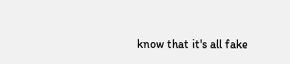know that it's all fake